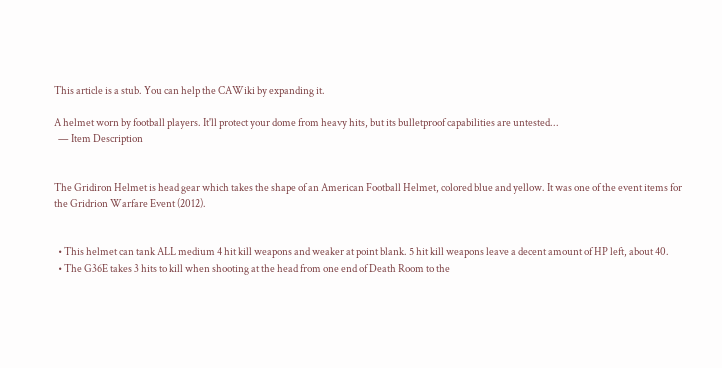This article is a stub. You can help the CAWiki by expanding it.

A helmet worn by football players. It'll protect your dome from heavy hits, but its bulletproof capabilities are untested...
  — Item Description


The Gridiron Helmet is head gear which takes the shape of an American Football Helmet, colored blue and yellow. It was one of the event items for the Gridrion Warfare Event (2012).


  • This helmet can tank ALL medium 4 hit kill weapons and weaker at point blank. 5 hit kill weapons leave a decent amount of HP left, about 40.
  • The G36E takes 3 hits to kill when shooting at the head from one end of Death Room to the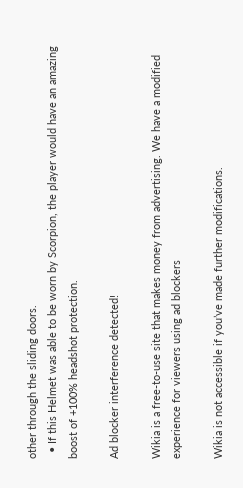other through the sliding doors.
  • If this Helmet was able to be worn by Scorpion, the player would have an amazing boost of +100% headshot protection.

Ad blocker interference detected!

Wikia is a free-to-use site that makes money from advertising. We have a modified experience for viewers using ad blockers

Wikia is not accessible if you’ve made further modifications.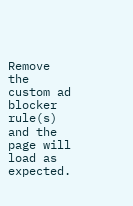Remove the custom ad blocker rule(s) and the page will load as expected.